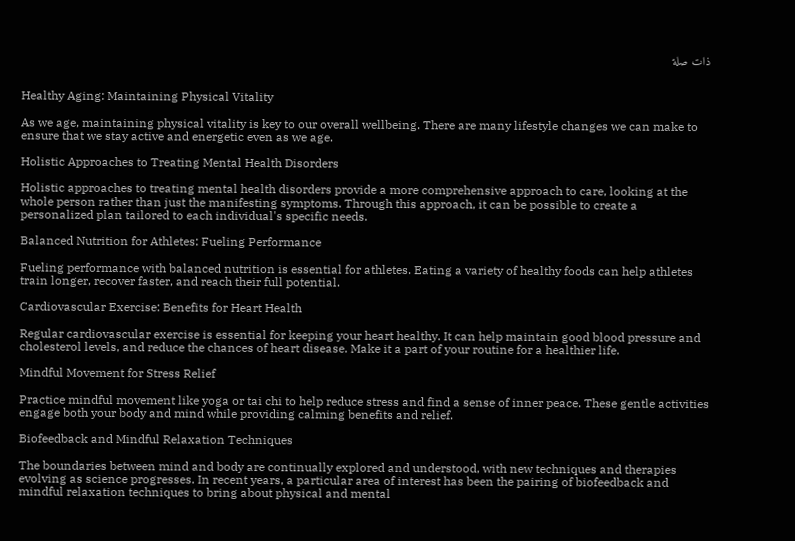ذات صلة


Healthy Aging: Maintaining Physical Vitality

As we age, maintaining physical vitality is key to our overall wellbeing. There are many lifestyle changes we can make to ensure that we stay active and energetic even as we age.

Holistic Approaches to Treating Mental Health Disorders

Holistic approaches to treating mental health disorders provide a more comprehensive approach to care, looking at the whole person rather than just the manifesting symptoms. Through this approach, it can be possible to create a personalized plan tailored to each individual's specific needs.

Balanced Nutrition for Athletes: Fueling Performance

Fueling performance with balanced nutrition is essential for athletes. Eating a variety of healthy foods can help athletes train longer, recover faster, and reach their full potential.

Cardiovascular Exercise: Benefits for Heart Health

Regular cardiovascular exercise is essential for keeping your heart healthy. It can help maintain good blood pressure and cholesterol levels, and reduce the chances of heart disease. Make it a part of your routine for a healthier life.

Mindful Movement for Stress Relief

Practice mindful movement like yoga or tai chi to help reduce stress and find a sense of inner peace. These gentle activities engage both your body and mind while providing calming benefits and relief.

Biofeedback and Mindful Relaxation Techniques

The boundaries between mind and body are continually explored and understood, with new techniques and therapies evolving as science progresses. In recent years, a particular area of interest has been the pairing of biofeedback and mindful relaxation techniques to bring about physical and mental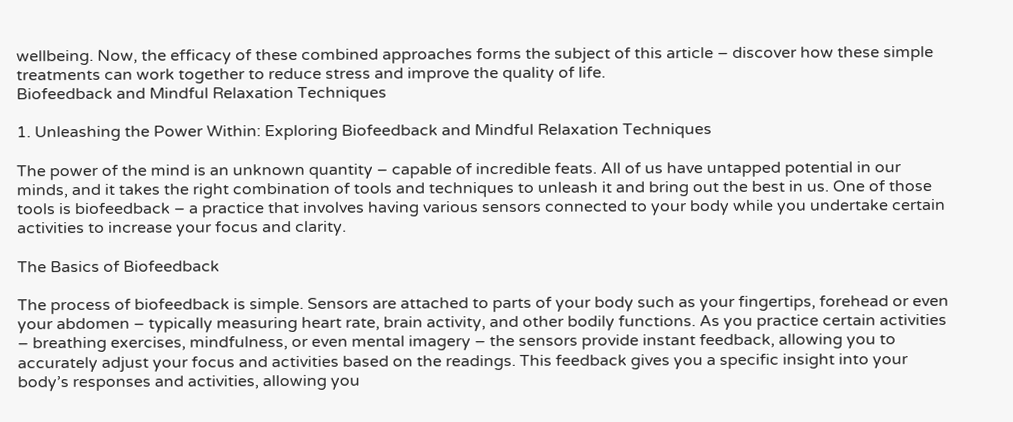wellbeing. Now, the efficacy of these combined approaches forms the subject of this article – discover how these simple treatments can work together to reduce stress and improve the quality of life.
Biofeedback and Mindful Relaxation Techniques

1. Unleashing the Power Within: Exploring Biofeedback and Mindful Relaxation Techniques

The power of the mind is an unknown quantity – capable of incredible feats. All of us have untapped potential in our minds, and it takes the right combination of tools and techniques to unleash it and bring out the best in us. One of those tools is biofeedback – a practice that involves having various sensors connected to your body while you undertake certain activities to increase your focus and clarity.

The Basics of Biofeedback

The process of biofeedback is simple. Sensors are attached to parts of your body such as your fingertips, forehead or even your abdomen – typically measuring heart rate, brain activity, and other bodily functions. As you practice certain activities – breathing exercises, mindfulness, or even mental imagery – the sensors provide instant feedback, allowing you to accurately adjust your focus and activities based on the readings. This feedback gives you a specific insight into your body’s responses and activities, allowing you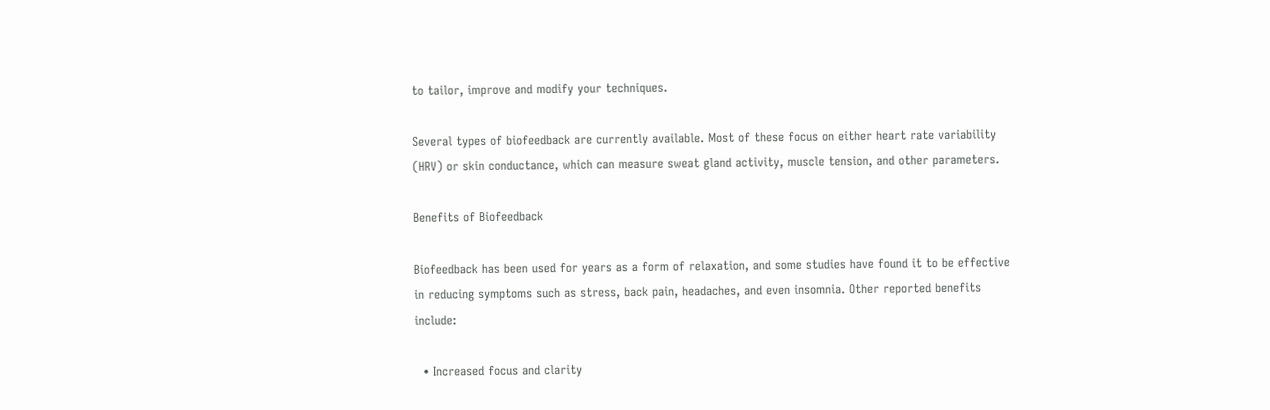to tailor, improve and modify your techniques.

Several types of biofeedback are currently available. Most of these focus on either heart rate variability (HRV) or skin conductance, which can measure sweat gland activity, muscle tension, and other parameters.

Benefits of Biofeedback

Biofeedback has been used for years as a form of relaxation, and some studies have found it to be effective in reducing symptoms such as stress, back pain, headaches, and even insomnia. Other reported benefits include:

  • Increased focus and clarity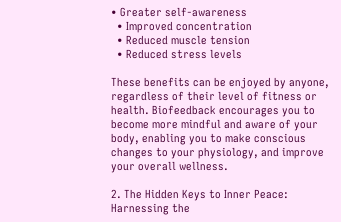• Greater self-awareness
  • Improved concentration
  • Reduced muscle tension
  • Reduced stress levels

These benefits can be enjoyed by anyone, regardless of their level of fitness or health. Biofeedback encourages you to become more mindful and aware of your body, enabling you to make conscious changes to your physiology, and improve your overall wellness.

2. The Hidden Keys to Inner Peace: Harnessing the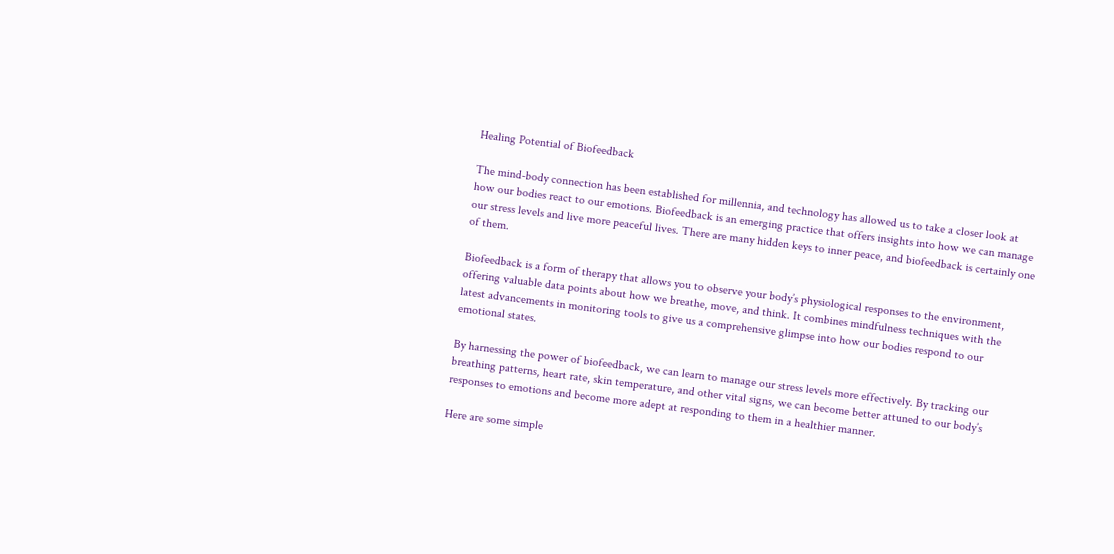Healing Potential of Biofeedback

The mind-body connection has been established for millennia, and technology has allowed us to take a closer look at how our bodies react to our emotions. Biofeedback is an emerging practice that offers insights into how we can manage our stress levels and live more peaceful lives. There are many hidden keys to inner peace, and biofeedback is certainly one of them.

Biofeedback is a form of therapy that allows you to observe your body’s physiological responses to the environment, offering valuable data points about how we breathe, move, and think. It combines mindfulness techniques with the latest advancements in monitoring tools to give us a comprehensive glimpse into how our bodies respond to our emotional states.

By harnessing the power of biofeedback, we can learn to manage our stress levels more effectively. By tracking our breathing patterns, heart rate, skin temperature, and other vital signs, we can become better attuned to our body’s responses to emotions and become more adept at responding to them in a healthier manner.

Here are some simple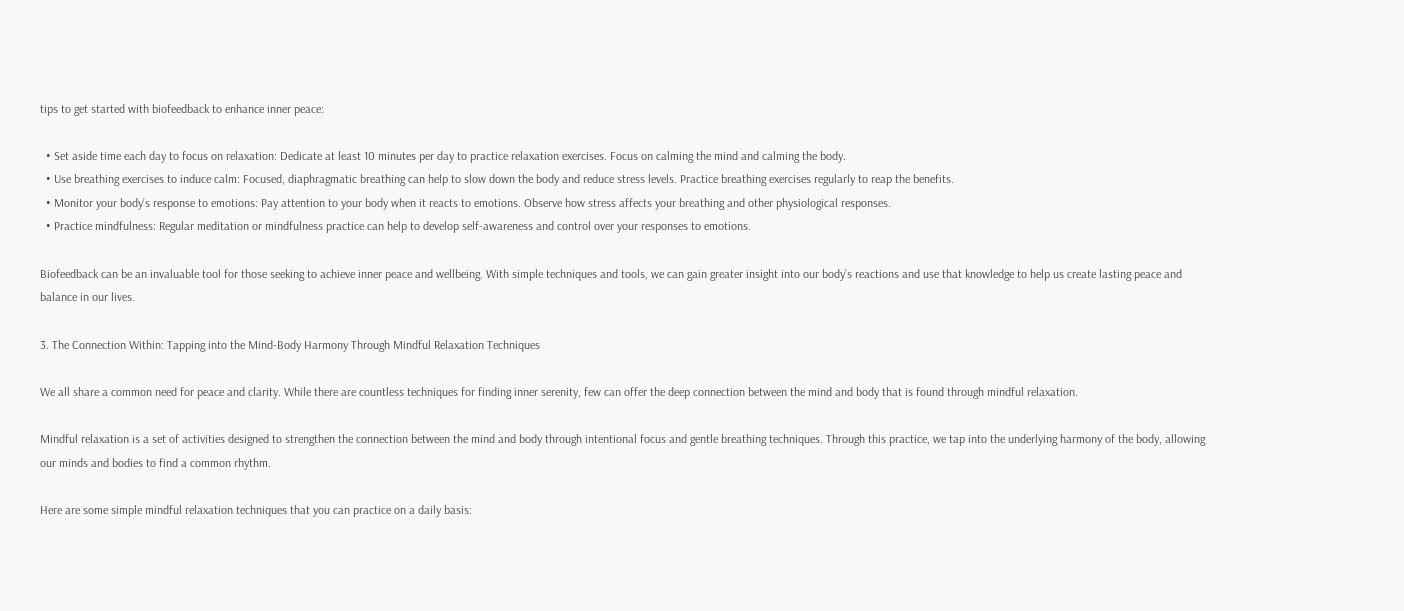tips to get started with biofeedback to enhance inner peace:

  • Set aside time each day to focus on relaxation: Dedicate at least 10 minutes per day to practice relaxation exercises. Focus on calming the mind and calming the body.
  • Use breathing exercises to induce calm: Focused, diaphragmatic breathing can help to slow down the body and reduce stress levels. Practice breathing exercises regularly to reap the benefits.
  • Monitor your body’s response to emotions: Pay attention to your body when it reacts to emotions. Observe how stress affects your breathing and other physiological responses.
  • Practice mindfulness: Regular meditation or mindfulness practice can help to develop self-awareness and control over your responses to emotions.

Biofeedback can be an invaluable tool for those seeking to achieve inner peace and wellbeing. With simple techniques and tools, we can gain greater insight into our body’s reactions and use that knowledge to help us create lasting peace and balance in our lives.

3. The Connection Within: Tapping into the Mind-Body Harmony Through Mindful Relaxation Techniques

We all share a common need for peace and clarity. While there are countless techniques for finding inner serenity, few can offer the deep connection between the mind and body that is found through mindful relaxation.

Mindful relaxation is a set of activities designed to strengthen the connection between the mind and body through intentional focus and gentle breathing techniques. Through this practice, we tap into the underlying harmony of the body, allowing our minds and bodies to find a common rhythm.

Here are some simple mindful relaxation techniques that you can practice on a daily basis: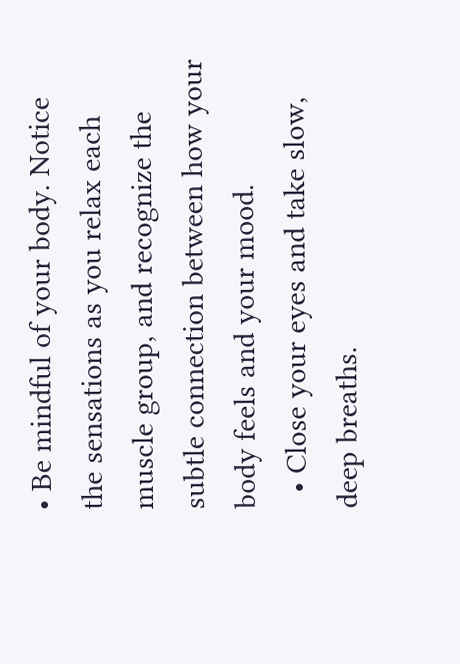• Be mindful of your body. Notice the sensations as you relax each muscle group, and recognize the subtle connection between how your body feels and your mood.
  • Close your eyes and take slow, deep breaths.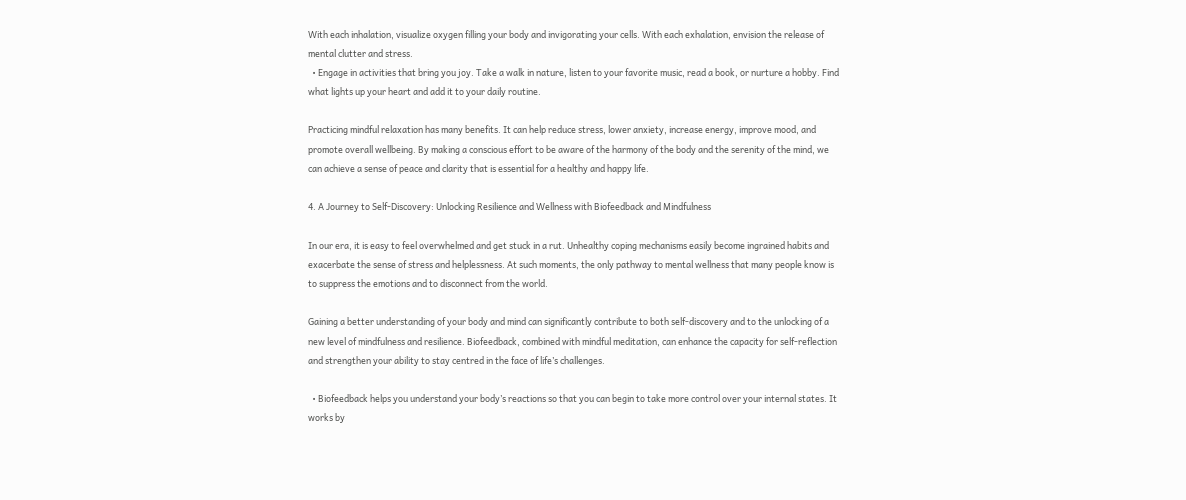With each inhalation, visualize oxygen filling your body and invigorating your cells. With each exhalation, envision the release of mental clutter and stress.
  • Engage in activities that bring you joy. Take a walk in nature, listen to your favorite music, read a book, or nurture a hobby. Find what lights up your heart and add it to your daily routine.

Practicing mindful relaxation has many benefits. It can help reduce stress, lower anxiety, increase energy, improve mood, and promote overall wellbeing. By making a conscious effort to be aware of the harmony of the body and the serenity of the mind, we can achieve a sense of peace and clarity that is essential for a healthy and happy life.

4. A Journey to Self-Discovery: Unlocking Resilience and Wellness with Biofeedback and Mindfulness

In our era, it is easy to feel overwhelmed and get stuck in a rut. Unhealthy coping mechanisms easily become ingrained habits and exacerbate the sense of stress and helplessness. At such moments, the only pathway to mental wellness that many people know is to suppress the emotions and to disconnect from the world.

Gaining a better understanding of your body and mind can significantly contribute to both self-discovery and to the unlocking of a new level of mindfulness and resilience. Biofeedback, combined with mindful meditation, can enhance the capacity for self-reflection and strengthen your ability to stay centred in the face of life’s challenges.

  • Biofeedback helps you understand your body’s reactions so that you can begin to take more control over your internal states. It works by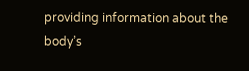providing information about the body’s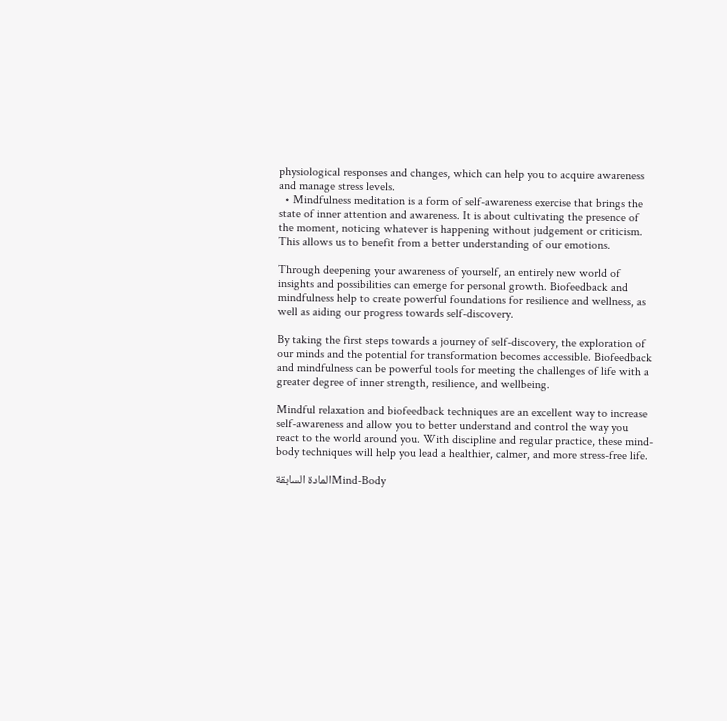physiological responses and changes, which can help you to acquire awareness and manage stress levels.
  • Mindfulness meditation is a form of self-awareness exercise that brings the state of inner attention and awareness. It is about cultivating the presence of the moment, noticing whatever is happening without judgement or criticism. This allows us to benefit from a better understanding of our emotions.

Through deepening your awareness of yourself, an entirely new world of insights and possibilities can emerge for personal growth. Biofeedback and mindfulness help to create powerful foundations for resilience and wellness, as well as aiding our progress towards self-discovery.

By taking the first steps towards a journey of self-discovery, the exploration of our minds and the potential for transformation becomes accessible. Biofeedback and mindfulness can be powerful tools for meeting the challenges of life with a greater degree of inner strength, resilience, and wellbeing.

Mindful relaxation and biofeedback techniques are an excellent way to increase self-awareness and allow you to better understand and control the way you react to the world around you. With discipline and regular practice, these mind-body techniques will help you lead a healthier, calmer, and more stress-free life.

المادة السابقةMind-Body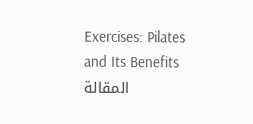Exercises: Pilates and Its Benefits
المقالة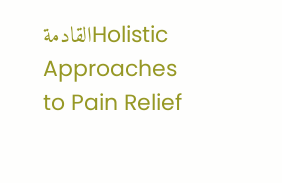القادمةHolistic Approaches to Pain Relief